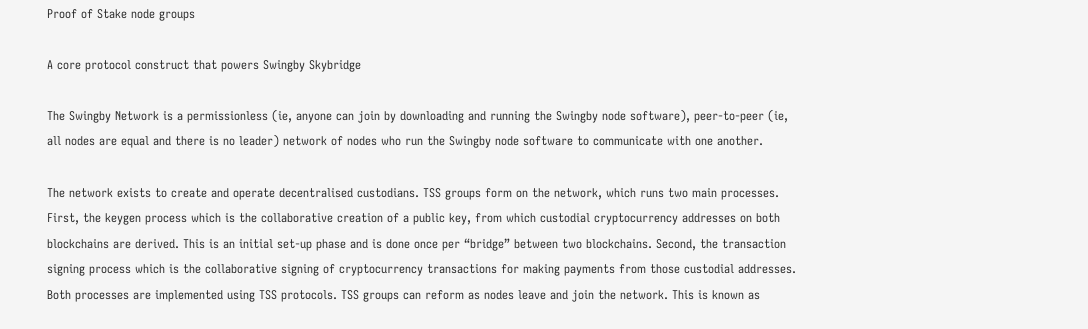Proof of Stake node groups

A core protocol construct that powers Swingby Skybridge

The Swingby Network is a permissionless (ie, anyone can join by downloading and running the Swingby node software), peer-to-peer (ie, all nodes are equal and there is no leader) network of nodes who run the Swingby node software to communicate with one another.

The network exists to create and operate decentralised custodians. TSS groups form on the network, which runs two main processes. First, the keygen process which is the collaborative creation of a public key, from which custodial cryptocurrency addresses on both blockchains are derived. This is an initial set-up phase and is done once per “bridge” between two blockchains. Second, the transaction signing process which is the collaborative signing of cryptocurrency transactions for making payments from those custodial addresses. Both processes are implemented using TSS protocols. TSS groups can reform as nodes leave and join the network. This is known as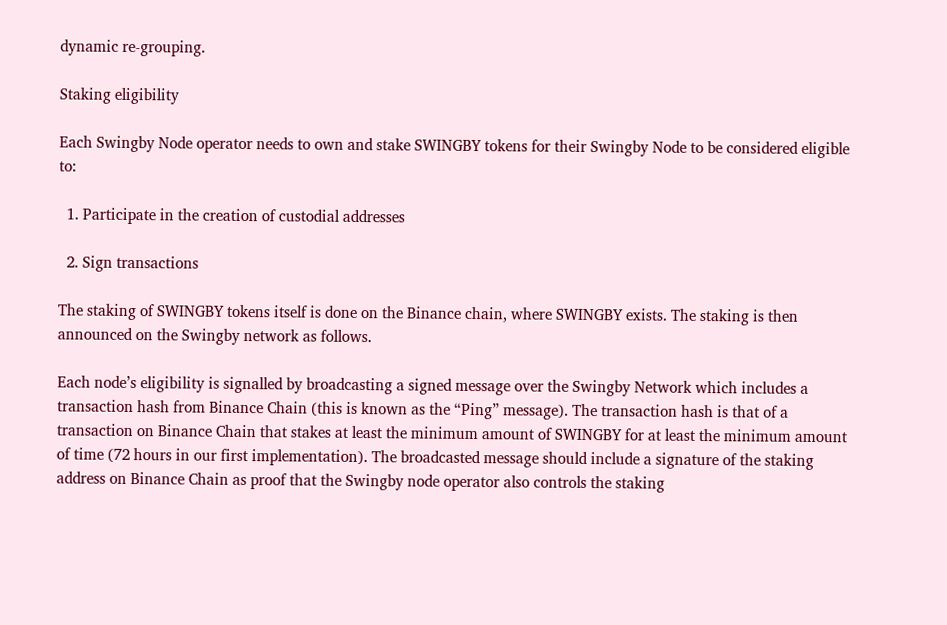dynamic re-grouping.

Staking eligibility

Each Swingby Node operator needs to own and stake SWINGBY tokens for their Swingby Node to be considered eligible to:

  1. Participate in the creation of custodial addresses

  2. Sign transactions

The staking of SWINGBY tokens itself is done on the Binance chain, where SWINGBY exists. The staking is then announced on the Swingby network as follows.

Each node’s eligibility is signalled by broadcasting a signed message over the Swingby Network which includes a transaction hash from Binance Chain (this is known as the “Ping” message). The transaction hash is that of a transaction on Binance Chain that stakes at least the minimum amount of SWINGBY for at least the minimum amount of time (72 hours in our first implementation). The broadcasted message should include a signature of the staking address on Binance Chain as proof that the Swingby node operator also controls the staking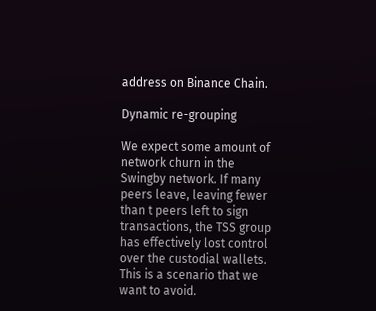address on Binance Chain.

Dynamic re-grouping

We expect some amount of network churn in the Swingby network. If many peers leave, leaving fewer than t peers left to sign transactions, the TSS group has effectively lost control over the custodial wallets. This is a scenario that we want to avoid.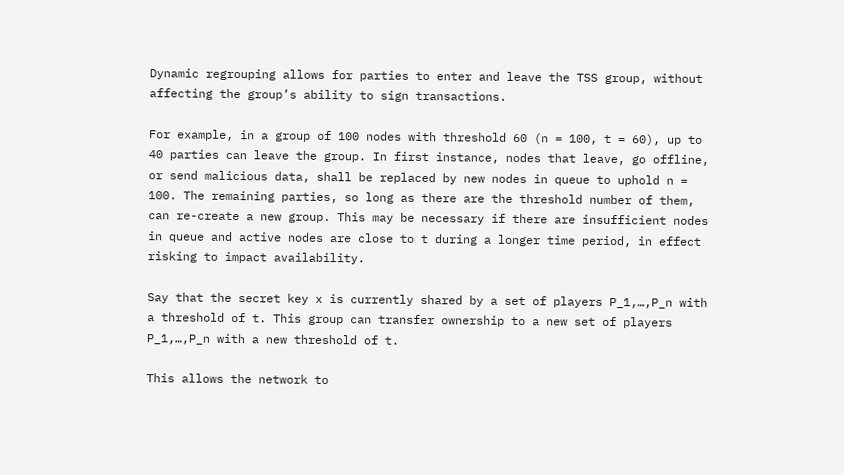Dynamic regrouping allows for parties to enter and leave the TSS group, without affecting the group’s ability to sign transactions.

For example, in a group of 100 nodes with threshold 60 (n = 100, t = 60), up to 40 parties can leave the group. In first instance, nodes that leave, go offline, or send malicious data, shall be replaced by new nodes in queue to uphold n = 100. The remaining parties, so long as there are the threshold number of them, can re-create a new group. This may be necessary if there are insufficient nodes in queue and active nodes are close to t during a longer time period, in effect risking to impact availability.

Say that the secret key x is currently shared by a set of players P_1,…,P_n with a threshold of t. This group can transfer ownership to a new set of players P_1,…,P_n with a new threshold of t.

This allows the network to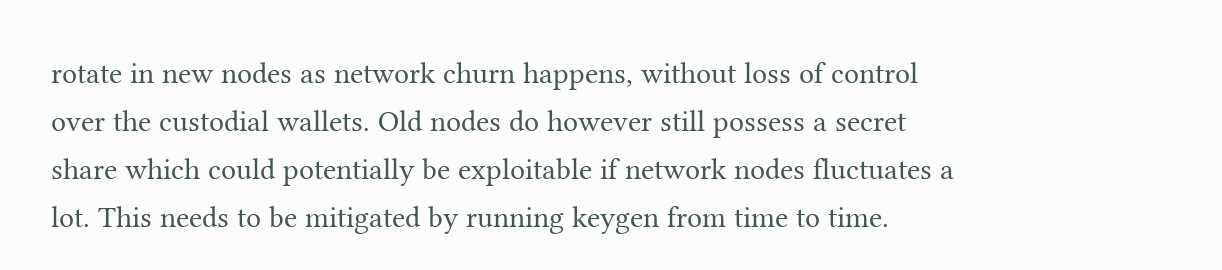rotate in new nodes as network churn happens, without loss of control over the custodial wallets. Old nodes do however still possess a secret share which could potentially be exploitable if network nodes fluctuates a lot. This needs to be mitigated by running keygen from time to time.